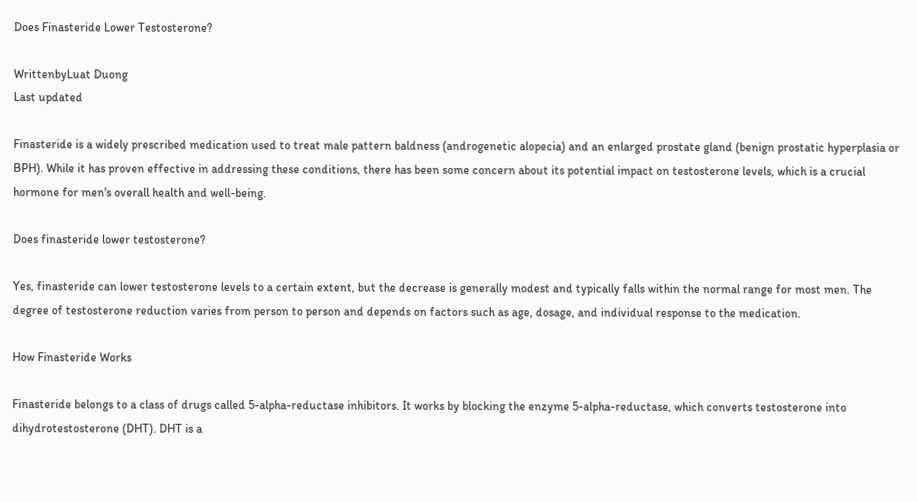Does Finasteride Lower Testosterone?

WrittenbyLuat Duong
Last updated

Finasteride is a widely prescribed medication used to treat male pattern baldness (androgenetic alopecia) and an enlarged prostate gland (benign prostatic hyperplasia or BPH). While it has proven effective in addressing these conditions, there has been some concern about its potential impact on testosterone levels, which is a crucial hormone for men's overall health and well-being.

Does finasteride lower testosterone?

Yes, finasteride can lower testosterone levels to a certain extent, but the decrease is generally modest and typically falls within the normal range for most men. The degree of testosterone reduction varies from person to person and depends on factors such as age, dosage, and individual response to the medication.

How Finasteride Works

Finasteride belongs to a class of drugs called 5-alpha-reductase inhibitors. It works by blocking the enzyme 5-alpha-reductase, which converts testosterone into dihydrotestosterone (DHT). DHT is a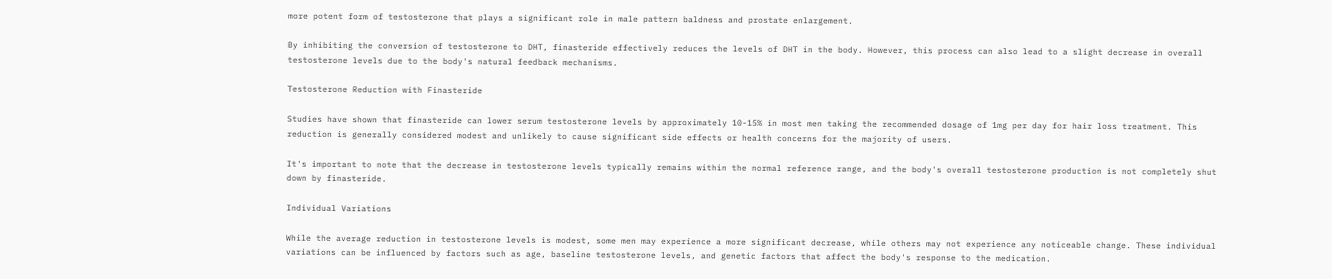more potent form of testosterone that plays a significant role in male pattern baldness and prostate enlargement.

By inhibiting the conversion of testosterone to DHT, finasteride effectively reduces the levels of DHT in the body. However, this process can also lead to a slight decrease in overall testosterone levels due to the body's natural feedback mechanisms.

Testosterone Reduction with Finasteride

Studies have shown that finasteride can lower serum testosterone levels by approximately 10-15% in most men taking the recommended dosage of 1mg per day for hair loss treatment. This reduction is generally considered modest and unlikely to cause significant side effects or health concerns for the majority of users.

It's important to note that the decrease in testosterone levels typically remains within the normal reference range, and the body's overall testosterone production is not completely shut down by finasteride.

Individual Variations

While the average reduction in testosterone levels is modest, some men may experience a more significant decrease, while others may not experience any noticeable change. These individual variations can be influenced by factors such as age, baseline testosterone levels, and genetic factors that affect the body's response to the medication.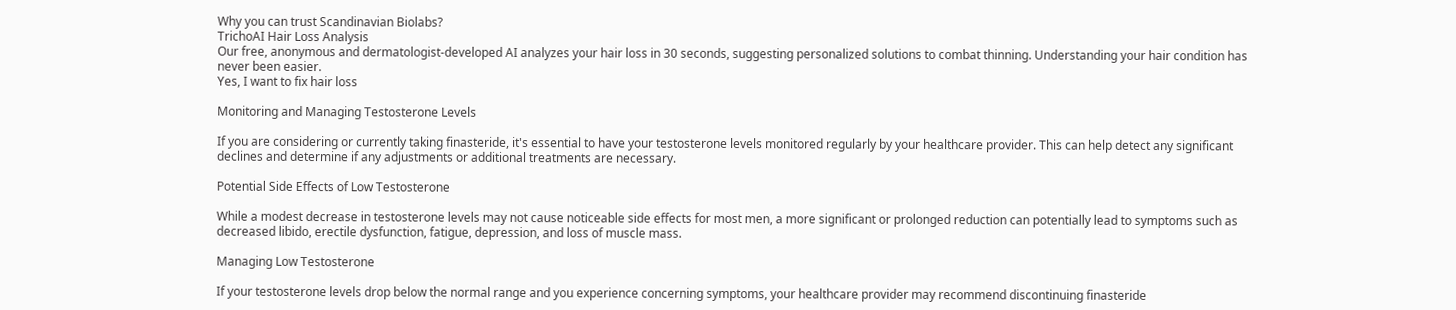Why you can trust Scandinavian Biolabs?
TrichoAI Hair Loss Analysis
Our free, anonymous and dermatologist-developed AI analyzes your hair loss in 30 seconds, suggesting personalized solutions to combat thinning. Understanding your hair condition has never been easier.
Yes, I want to fix hair loss

Monitoring and Managing Testosterone Levels

If you are considering or currently taking finasteride, it's essential to have your testosterone levels monitored regularly by your healthcare provider. This can help detect any significant declines and determine if any adjustments or additional treatments are necessary.

Potential Side Effects of Low Testosterone

While a modest decrease in testosterone levels may not cause noticeable side effects for most men, a more significant or prolonged reduction can potentially lead to symptoms such as decreased libido, erectile dysfunction, fatigue, depression, and loss of muscle mass.

Managing Low Testosterone

If your testosterone levels drop below the normal range and you experience concerning symptoms, your healthcare provider may recommend discontinuing finasteride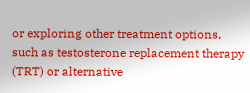or exploring other treatment options, such as testosterone replacement therapy (TRT) or alternative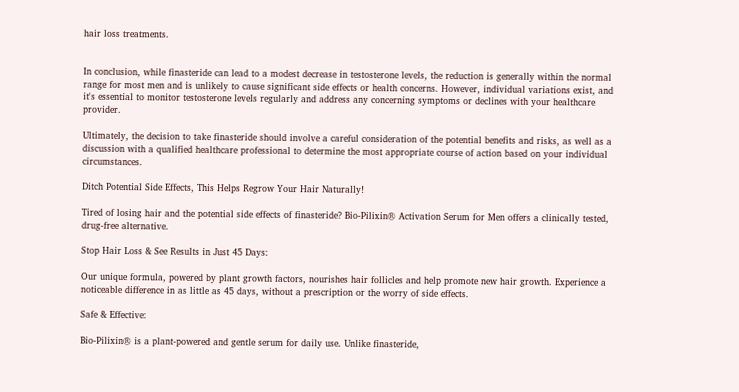hair loss treatments.


In conclusion, while finasteride can lead to a modest decrease in testosterone levels, the reduction is generally within the normal range for most men and is unlikely to cause significant side effects or health concerns. However, individual variations exist, and it's essential to monitor testosterone levels regularly and address any concerning symptoms or declines with your healthcare provider.

Ultimately, the decision to take finasteride should involve a careful consideration of the potential benefits and risks, as well as a discussion with a qualified healthcare professional to determine the most appropriate course of action based on your individual circumstances.

Ditch Potential Side Effects, This Helps Regrow Your Hair Naturally!

Tired of losing hair and the potential side effects of finasteride? Bio-Pilixin® Activation Serum for Men offers a clinically tested, drug-free alternative.

Stop Hair Loss & See Results in Just 45 Days:

Our unique formula, powered by plant growth factors, nourishes hair follicles and help promote new hair growth. Experience a noticeable difference in as little as 45 days, without a prescription or the worry of side effects.

Safe & Effective:

Bio-Pilixin® is a plant-powered and gentle serum for daily use. Unlike finasteride,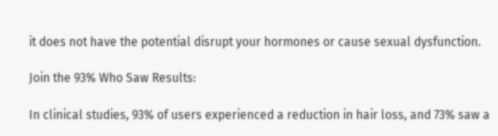it does not have the potential disrupt your hormones or cause sexual dysfunction.

Join the 93% Who Saw Results:

In clinical studies, 93% of users experienced a reduction in hair loss, and 73% saw a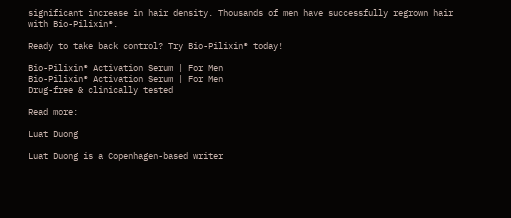significant increase in hair density. Thousands of men have successfully regrown hair with Bio-Pilixin®.

Ready to take back control? Try Bio-Pilixin® today!

Bio-Pilixin® Activation Serum | For Men
Bio-Pilixin® Activation Serum | For Men
Drug-free & clinically tested

Read more:

Luat Duong

Luat Duong is a Copenhagen-based writer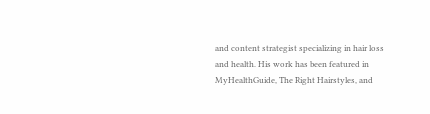and content strategist specializing in hair loss and health. His work has been featured in MyHealthGuide, The Right Hairstyles, and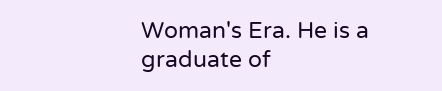Woman's Era. He is a graduate of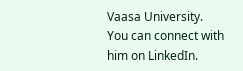Vaasa University. You can connect with him on LinkedIn.